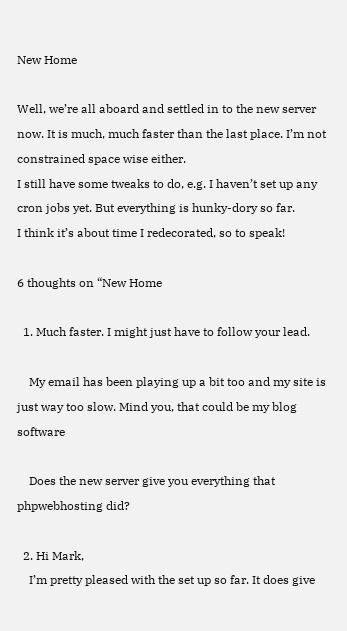New Home

Well, we’re all aboard and settled in to the new server now. It is much, much faster than the last place. I’m not constrained space wise either.
I still have some tweaks to do, e.g. I haven’t set up any cron jobs yet. But everything is hunky-dory so far.
I think it’s about time I redecorated, so to speak!

6 thoughts on “New Home

  1. Much faster. I might just have to follow your lead.

    My email has been playing up a bit too and my site is just way too slow. Mind you, that could be my blog software

    Does the new server give you everything that phpwebhosting did?

  2. Hi Mark,
    I’m pretty pleased with the set up so far. It does give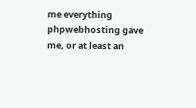me everything phpwebhosting gave me, or at least an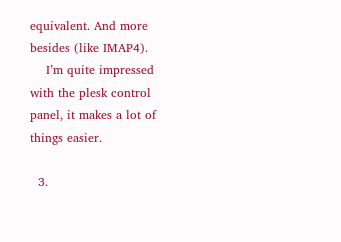equivalent. And more besides (like IMAP4).
    I’m quite impressed with the plesk control panel, it makes a lot of things easier.

  3.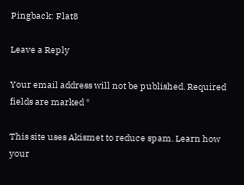Pingback: Flat8

Leave a Reply

Your email address will not be published. Required fields are marked *

This site uses Akismet to reduce spam. Learn how your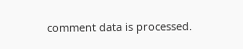comment data is processed.